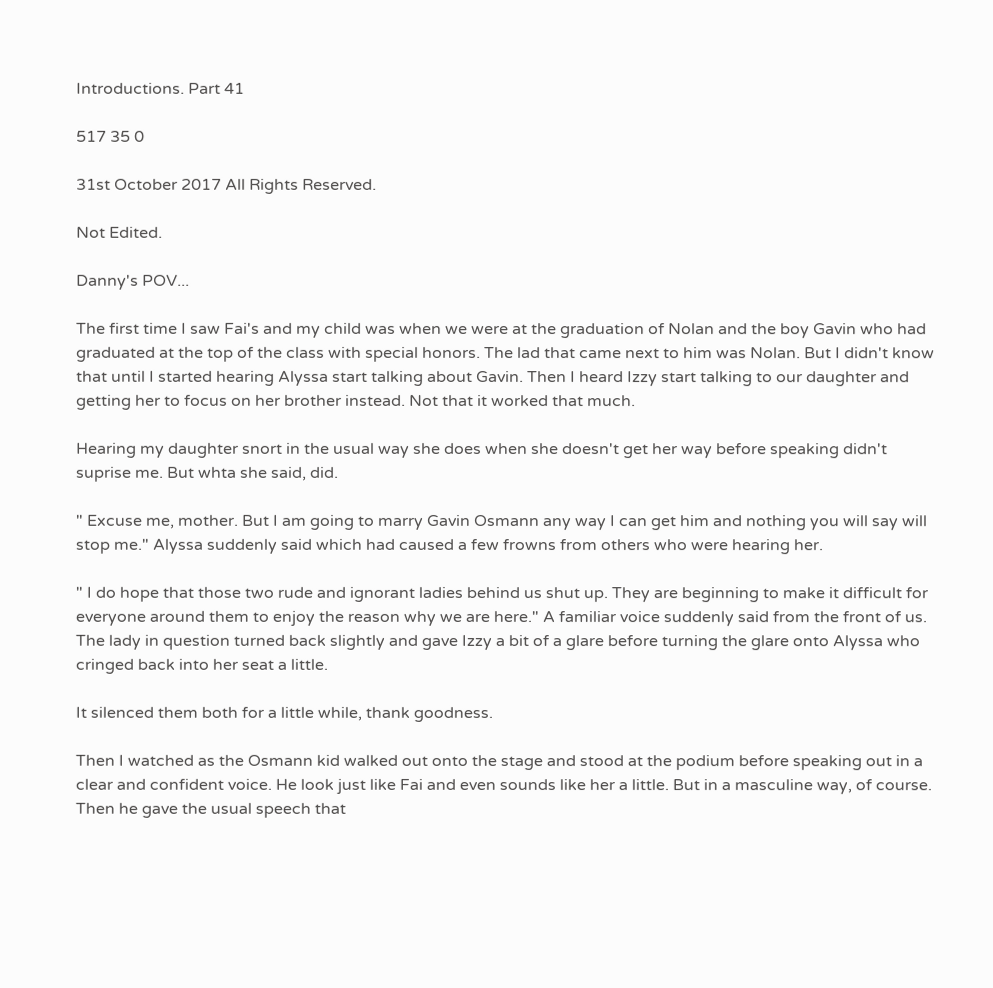Introductions. Part 41

517 35 0

31st October 2017 All Rights Reserved.

Not Edited.

Danny's POV...

The first time I saw Fai's and my child was when we were at the graduation of Nolan and the boy Gavin who had graduated at the top of the class with special honors. The lad that came next to him was Nolan. But I didn't know that until I started hearing Alyssa start talking about Gavin. Then I heard Izzy start talking to our daughter and getting her to focus on her brother instead. Not that it worked that much.

Hearing my daughter snort in the usual way she does when she doesn't get her way before speaking didn't suprise me. But whta she said, did.

" Excuse me, mother. But I am going to marry Gavin Osmann any way I can get him and nothing you will say will stop me." Alyssa suddenly said which had caused a few frowns from others who were hearing her.

" I do hope that those two rude and ignorant ladies behind us shut up. They are beginning to make it difficult for everyone around them to enjoy the reason why we are here." A familiar voice suddenly said from the front of us. The lady in question turned back slightly and gave Izzy a bit of a glare before turning the glare onto Alyssa who cringed back into her seat a little.

It silenced them both for a little while, thank goodness.

Then I watched as the Osmann kid walked out onto the stage and stood at the podium before speaking out in a clear and confident voice. He look just like Fai and even sounds like her a little. But in a masculine way, of course. Then he gave the usual speech that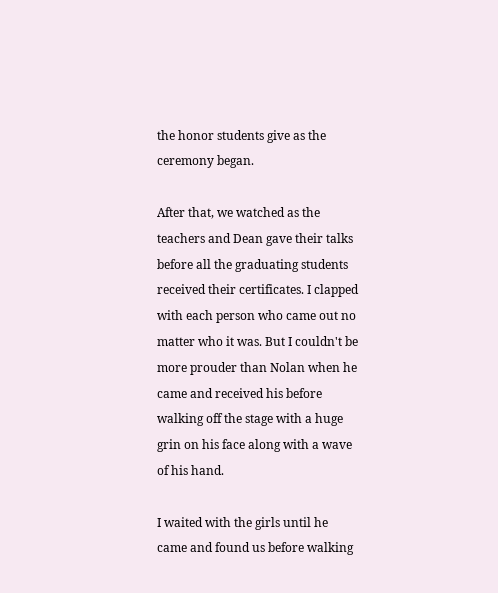the honor students give as the ceremony began.

After that, we watched as the teachers and Dean gave their talks before all the graduating students received their certificates. I clapped with each person who came out no matter who it was. But I couldn't be more prouder than Nolan when he came and received his before walking off the stage with a huge grin on his face along with a wave of his hand.

I waited with the girls until he came and found us before walking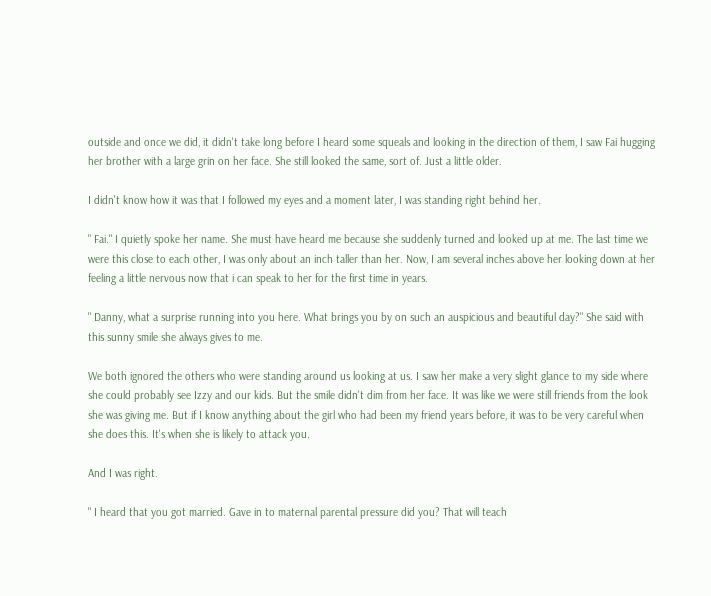outside and once we did, it didn't take long before I heard some squeals and looking in the direction of them, I saw Fai hugging her brother with a large grin on her face. She still looked the same, sort of. Just a little older.

I didn't know how it was that I followed my eyes and a moment later, I was standing right behind her.

" Fai." I quietly spoke her name. She must have heard me because she suddenly turned and looked up at me. The last time we were this close to each other, I was only about an inch taller than her. Now, I am several inches above her looking down at her feeling a little nervous now that i can speak to her for the first time in years.

" Danny, what a surprise running into you here. What brings you by on such an auspicious and beautiful day?" She said with this sunny smile she always gives to me.

We both ignored the others who were standing around us looking at us. I saw her make a very slight glance to my side where she could probably see Izzy and our kids. But the smile didn't dim from her face. It was like we were still friends from the look she was giving me. But if I know anything about the girl who had been my friend years before, it was to be very careful when she does this. It's when she is likely to attack you.

And I was right.

" I heard that you got married. Gave in to maternal parental pressure did you? That will teach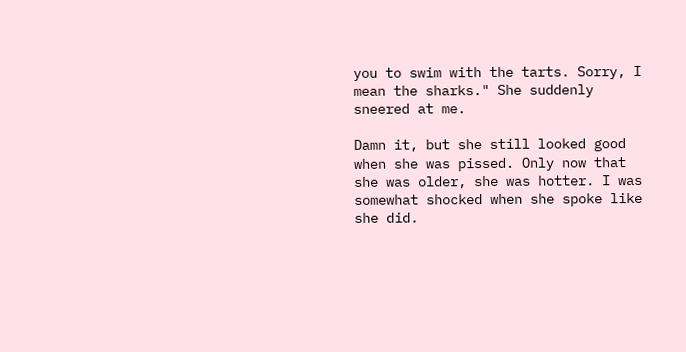you to swim with the tarts. Sorry, I mean the sharks." She suddenly sneered at me.

Damn it, but she still looked good when she was pissed. Only now that she was older, she was hotter. I was somewhat shocked when she spoke like she did.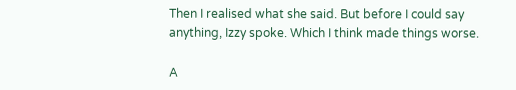Then I realised what she said. But before I could say anything, Izzy spoke. Which I think made things worse.

A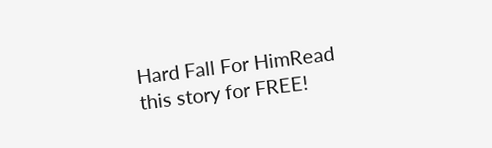Hard Fall For HimRead this story for FREE!